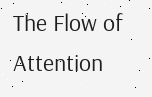The Flow of Attention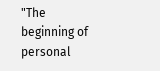"The beginning of personal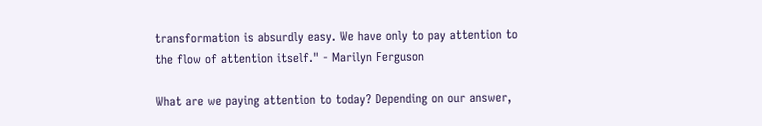transformation is absurdly easy. We have only to pay attention to the flow of attention itself." - Marilyn Ferguson

What are we paying attention to today? Depending on our answer,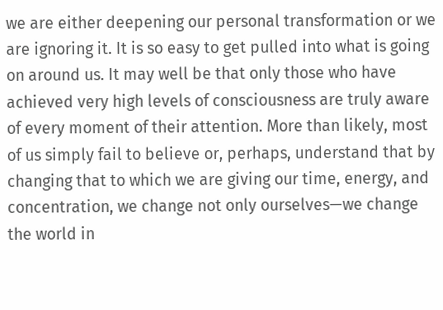we are either deepening our personal transformation or we are ignoring it. It is so easy to get pulled into what is going on around us. It may well be that only those who have achieved very high levels of consciousness are truly aware of every moment of their attention. More than likely, most of us simply fail to believe or, perhaps, understand that by changing that to which we are giving our time, energy, and concentration, we change not only ourselves—we change the world in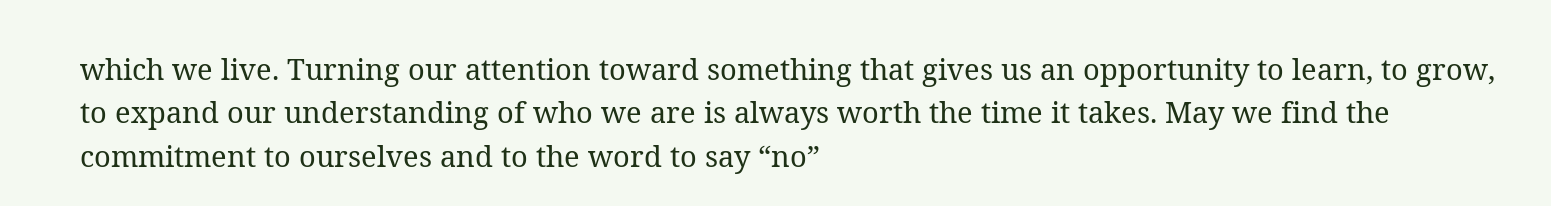which we live. Turning our attention toward something that gives us an opportunity to learn, to grow, to expand our understanding of who we are is always worth the time it takes. May we find the commitment to ourselves and to the word to say “no”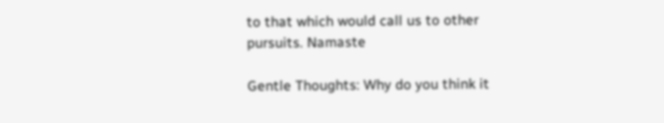to that which would call us to other pursuits. Namaste

Gentle Thoughts: Why do you think it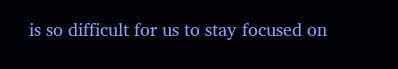is so difficult for us to stay focused on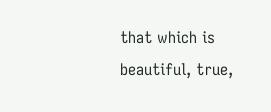that which is beautiful, true,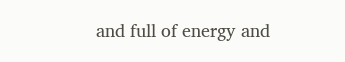and full of energy and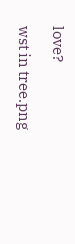love?

wst in tree.png